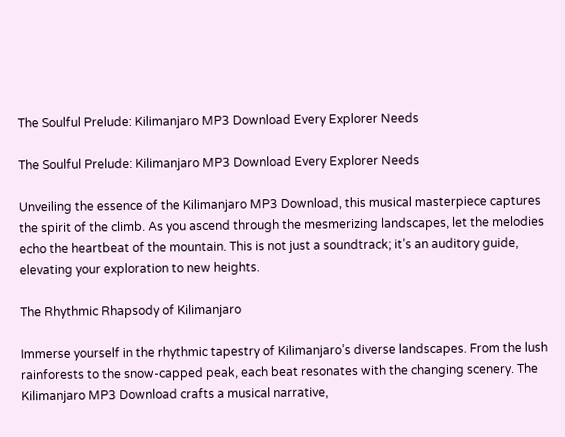The Soulful Prelude: Kilimanjaro MP3 Download Every Explorer Needs

The Soulful Prelude: Kilimanjaro MP3 Download Every Explorer Needs

Unveiling the essence of the Kilimanjaro MP3 Download, this musical masterpiece captures the spirit of the climb. As you ascend through the mesmerizing landscapes, let the melodies echo the heartbeat of the mountain. This is not just a soundtrack; it’s an auditory guide, elevating your exploration to new heights.

The Rhythmic Rhapsody of Kilimanjaro

Immerse yourself in the rhythmic tapestry of Kilimanjaro’s diverse landscapes. From the lush rainforests to the snow-capped peak, each beat resonates with the changing scenery. The Kilimanjaro MP3 Download crafts a musical narrative,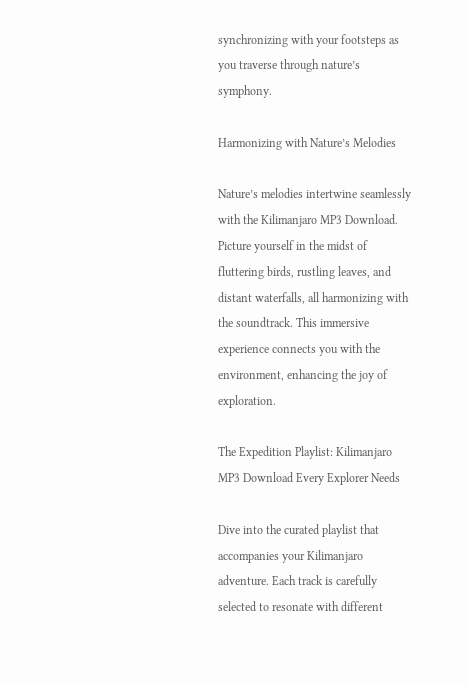synchronizing with your footsteps as you traverse through nature’s symphony.

Harmonizing with Nature’s Melodies

Nature’s melodies intertwine seamlessly with the Kilimanjaro MP3 Download. Picture yourself in the midst of fluttering birds, rustling leaves, and distant waterfalls, all harmonizing with the soundtrack. This immersive experience connects you with the environment, enhancing the joy of exploration.

The Expedition Playlist: Kilimanjaro MP3 Download Every Explorer Needs

Dive into the curated playlist that accompanies your Kilimanjaro adventure. Each track is carefully selected to resonate with different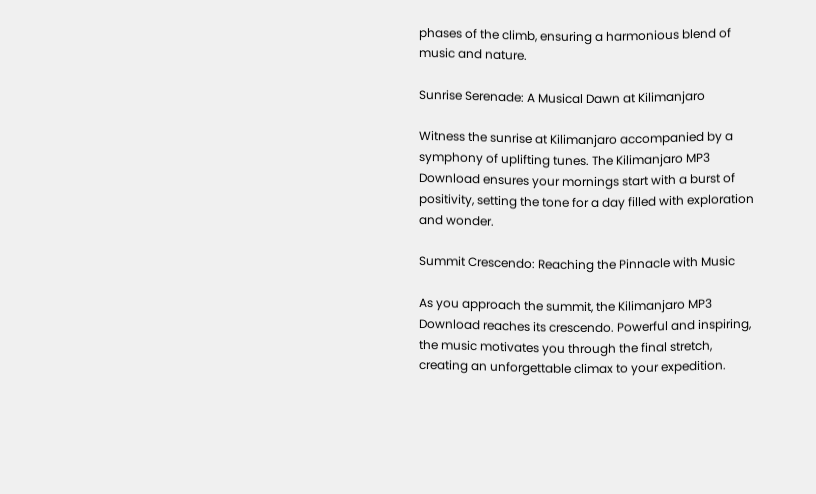phases of the climb, ensuring a harmonious blend of music and nature.

Sunrise Serenade: A Musical Dawn at Kilimanjaro

Witness the sunrise at Kilimanjaro accompanied by a symphony of uplifting tunes. The Kilimanjaro MP3 Download ensures your mornings start with a burst of positivity, setting the tone for a day filled with exploration and wonder.

Summit Crescendo: Reaching the Pinnacle with Music

As you approach the summit, the Kilimanjaro MP3 Download reaches its crescendo. Powerful and inspiring, the music motivates you through the final stretch, creating an unforgettable climax to your expedition.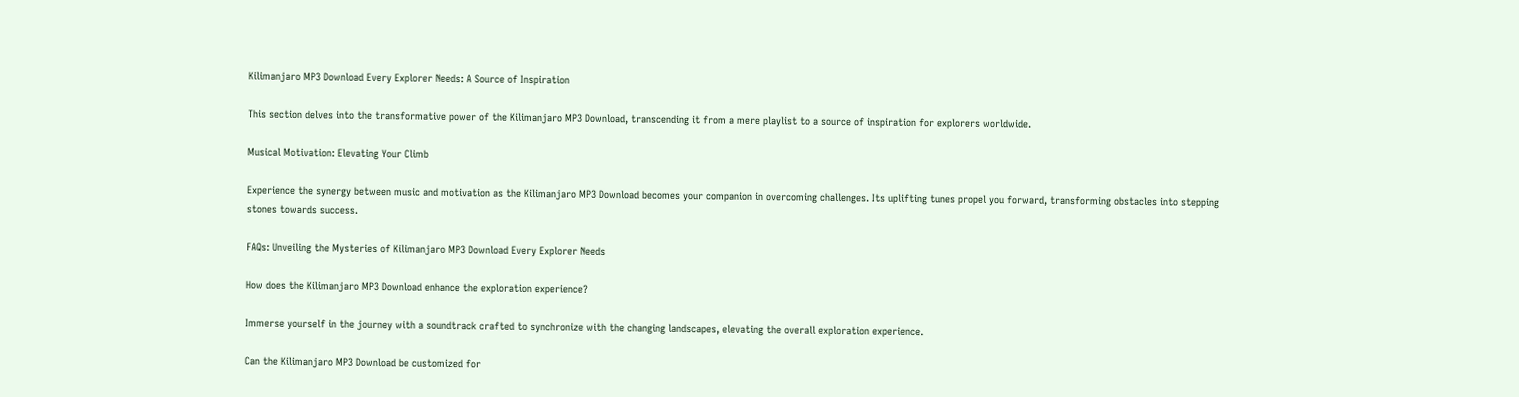Kilimanjaro MP3 Download Every Explorer Needs: A Source of Inspiration

This section delves into the transformative power of the Kilimanjaro MP3 Download, transcending it from a mere playlist to a source of inspiration for explorers worldwide.

Musical Motivation: Elevating Your Climb

Experience the synergy between music and motivation as the Kilimanjaro MP3 Download becomes your companion in overcoming challenges. Its uplifting tunes propel you forward, transforming obstacles into stepping stones towards success.

FAQs: Unveiling the Mysteries of Kilimanjaro MP3 Download Every Explorer Needs

How does the Kilimanjaro MP3 Download enhance the exploration experience?

Immerse yourself in the journey with a soundtrack crafted to synchronize with the changing landscapes, elevating the overall exploration experience.

Can the Kilimanjaro MP3 Download be customized for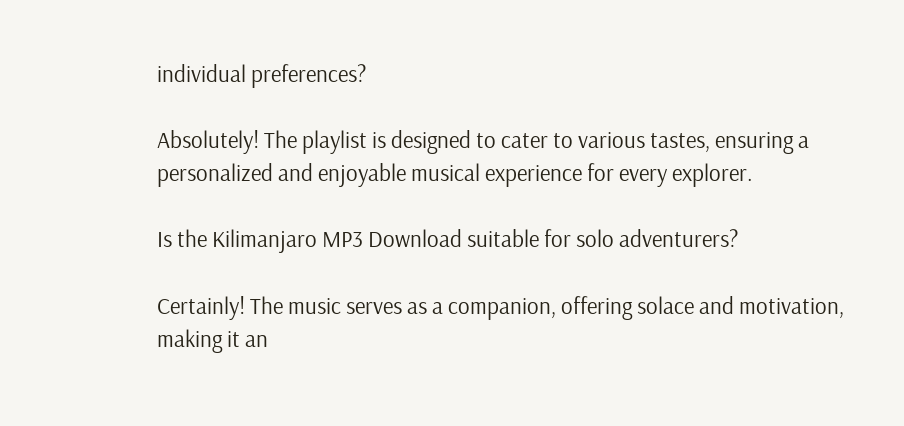individual preferences?

Absolutely! The playlist is designed to cater to various tastes, ensuring a personalized and enjoyable musical experience for every explorer.

Is the Kilimanjaro MP3 Download suitable for solo adventurers?

Certainly! The music serves as a companion, offering solace and motivation, making it an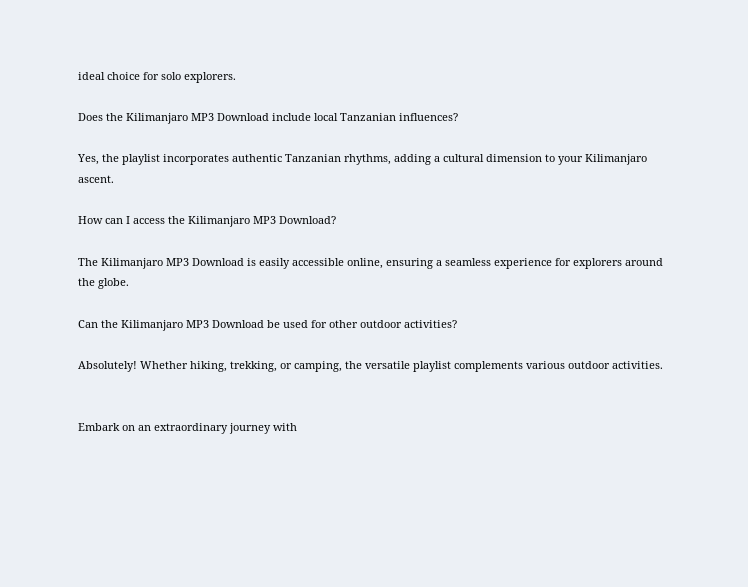ideal choice for solo explorers.

Does the Kilimanjaro MP3 Download include local Tanzanian influences?

Yes, the playlist incorporates authentic Tanzanian rhythms, adding a cultural dimension to your Kilimanjaro ascent.

How can I access the Kilimanjaro MP3 Download?

The Kilimanjaro MP3 Download is easily accessible online, ensuring a seamless experience for explorers around the globe.

Can the Kilimanjaro MP3 Download be used for other outdoor activities?

Absolutely! Whether hiking, trekking, or camping, the versatile playlist complements various outdoor activities.


Embark on an extraordinary journey with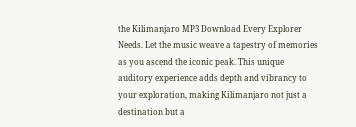the Kilimanjaro MP3 Download Every Explorer Needs. Let the music weave a tapestry of memories as you ascend the iconic peak. This unique auditory experience adds depth and vibrancy to your exploration, making Kilimanjaro not just a destination but a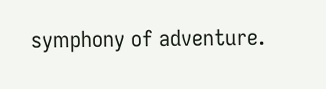symphony of adventure.